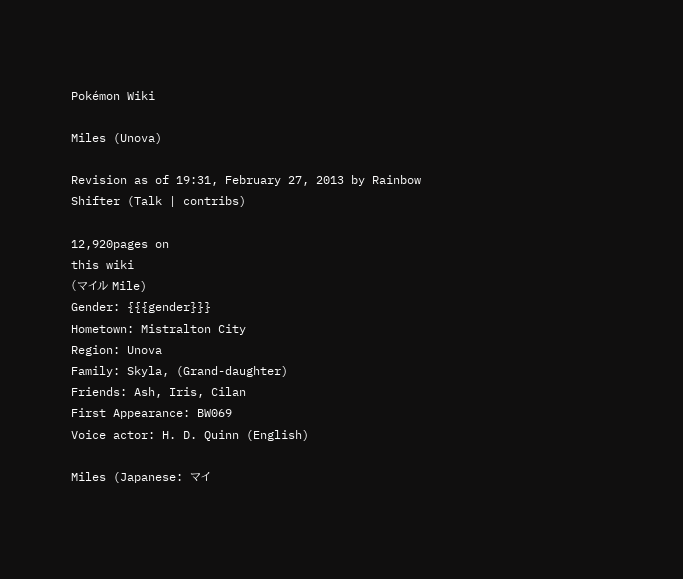Pokémon Wiki

Miles (Unova)

Revision as of 19:31, February 27, 2013 by Rainbow Shifter (Talk | contribs)

12,920pages on
this wiki
(マイル Mile)
Gender: {{{gender}}}
Hometown: Mistralton City
Region: Unova
Family: Skyla, (Grand-daughter)
Friends: Ash, Iris, Cilan
First Appearance: BW069
Voice actor: H. D. Quinn (English)

Miles (Japanese: マイ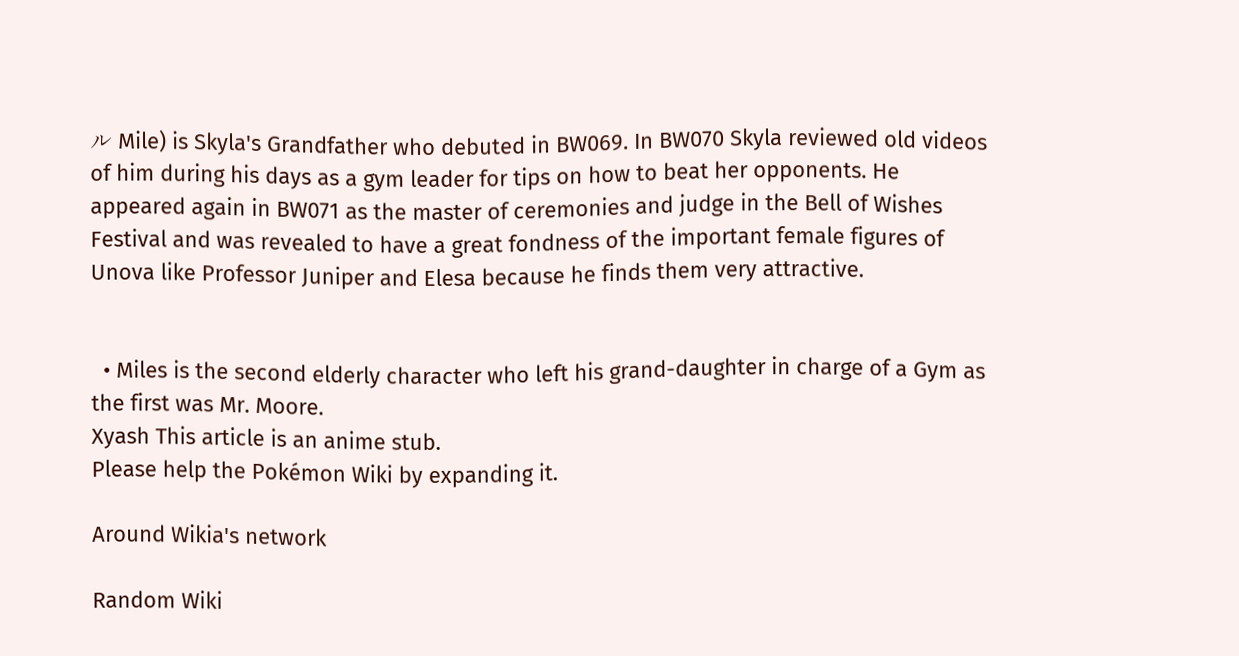ル Mile) is Skyla's Grandfather who debuted in BW069. In BW070 Skyla reviewed old videos of him during his days as a gym leader for tips on how to beat her opponents. He appeared again in BW071 as the master of ceremonies and judge in the Bell of Wishes Festival and was revealed to have a great fondness of the important female figures of Unova like Professor Juniper and Elesa because he finds them very attractive.


  • Miles is the second elderly character who left his grand-daughter in charge of a Gym as the first was Mr. Moore.
Xyash This article is an anime stub.
Please help the Pokémon Wiki by expanding it.

Around Wikia's network

Random Wiki